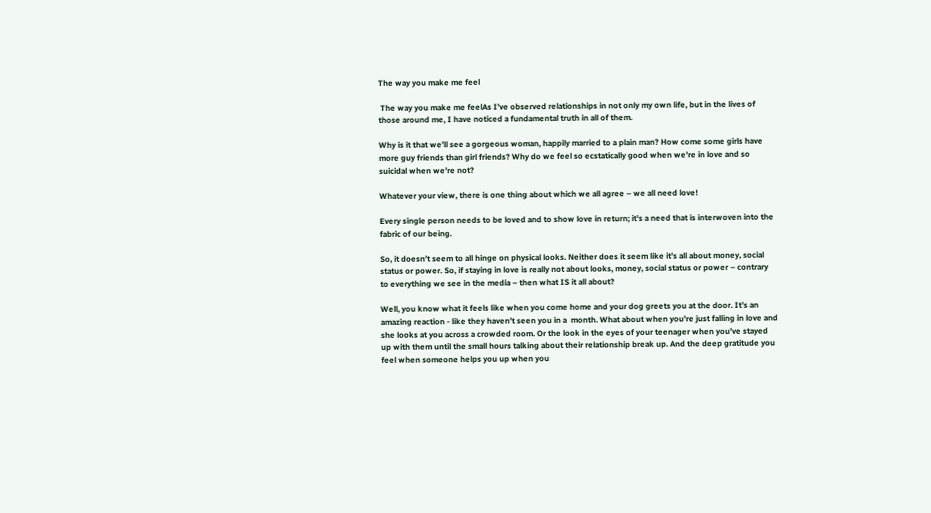The way you make me feel

 The way you make me feelAs I’ve observed relationships in not only my own life, but in the lives of those around me, I have noticed a fundamental truth in all of them.

Why is it that we’ll see a gorgeous woman, happily married to a plain man? How come some girls have more guy friends than girl friends? Why do we feel so ecstatically good when we’re in love and so suicidal when we’re not?

Whatever your view, there is one thing about which we all agree – we all need love!

Every single person needs to be loved and to show love in return; it’s a need that is interwoven into the fabric of our being.

So, it doesn’t seem to all hinge on physical looks. Neither does it seem like it’s all about money, social status or power. So, if staying in love is really not about looks, money, social status or power – contrary to everything we see in the media – then what IS it all about?

Well, you know what it feels like when you come home and your dog greets you at the door. It’s an amazing reaction - like they haven’t seen you in a  month. What about when you’re just falling in love and she looks at you across a crowded room. Or the look in the eyes of your teenager when you’ve stayed up with them until the small hours talking about their relationship break up. And the deep gratitude you feel when someone helps you up when you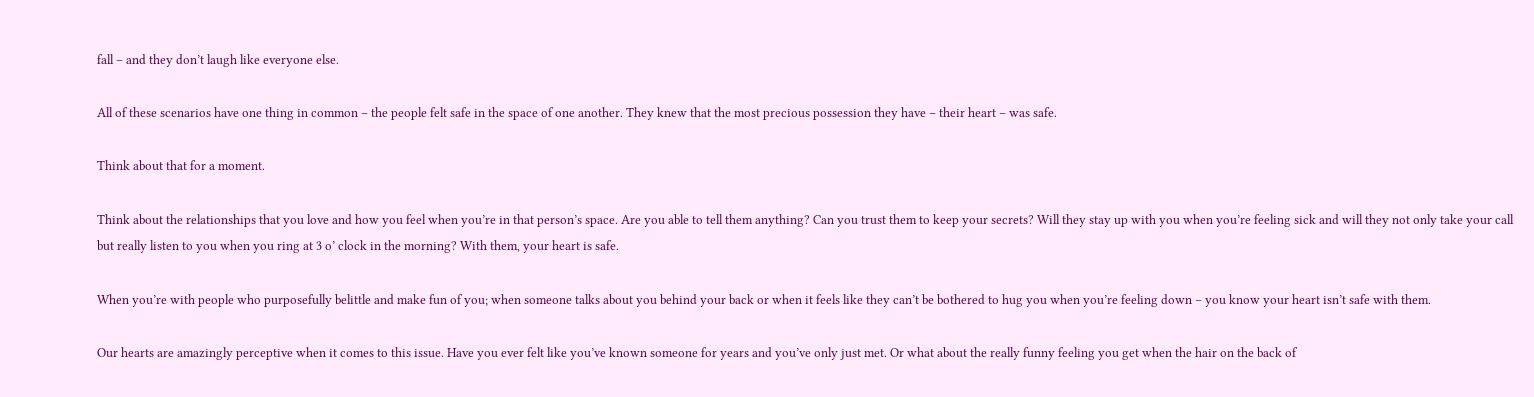fall – and they don’t laugh like everyone else.

All of these scenarios have one thing in common – the people felt safe in the space of one another. They knew that the most precious possession they have – their heart – was safe.

Think about that for a moment.

Think about the relationships that you love and how you feel when you’re in that person’s space. Are you able to tell them anything? Can you trust them to keep your secrets? Will they stay up with you when you’re feeling sick and will they not only take your call but really listen to you when you ring at 3 o’ clock in the morning? With them, your heart is safe.

When you’re with people who purposefully belittle and make fun of you; when someone talks about you behind your back or when it feels like they can’t be bothered to hug you when you’re feeling down – you know your heart isn’t safe with them.

Our hearts are amazingly perceptive when it comes to this issue. Have you ever felt like you’ve known someone for years and you’ve only just met. Or what about the really funny feeling you get when the hair on the back of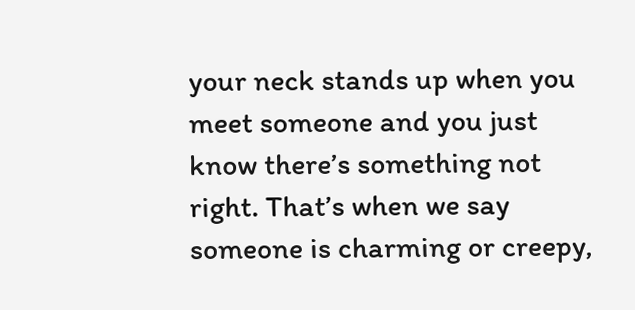your neck stands up when you meet someone and you just know there’s something not right. That’s when we say someone is charming or creepy,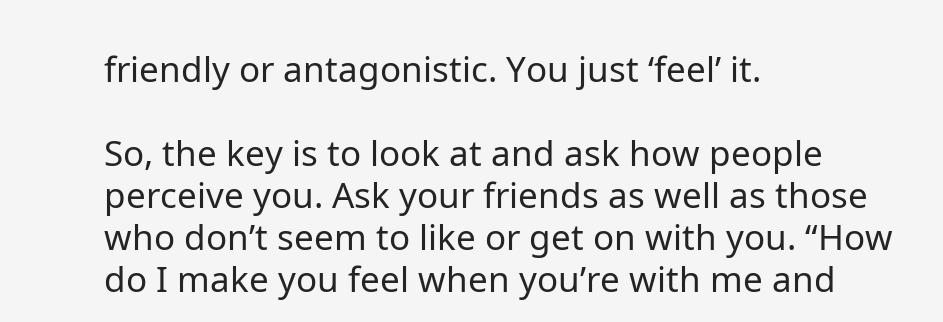friendly or antagonistic. You just ‘feel’ it.

So, the key is to look at and ask how people perceive you. Ask your friends as well as those who don’t seem to like or get on with you. “How do I make you feel when you’re with me and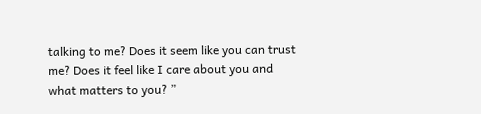talking to me? Does it seem like you can trust me? Does it feel like I care about you and what matters to you? ”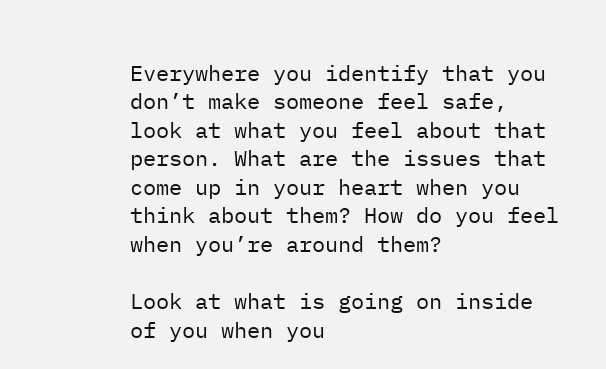Everywhere you identify that you don’t make someone feel safe, look at what you feel about that person. What are the issues that come up in your heart when you think about them? How do you feel when you’re around them?

Look at what is going on inside of you when you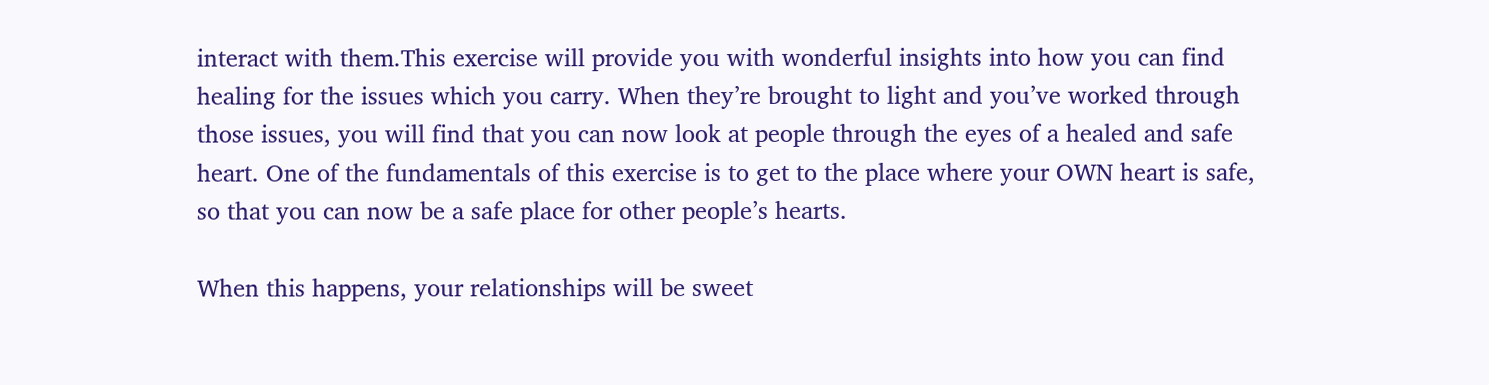interact with them.This exercise will provide you with wonderful insights into how you can find healing for the issues which you carry. When they’re brought to light and you’ve worked through those issues, you will find that you can now look at people through the eyes of a healed and safe heart. One of the fundamentals of this exercise is to get to the place where your OWN heart is safe, so that you can now be a safe place for other people’s hearts.

When this happens, your relationships will be sweet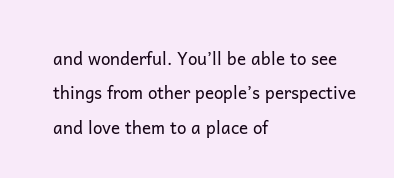and wonderful. You’ll be able to see things from other people’s perspective and love them to a place of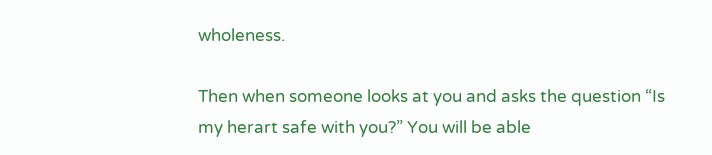wholeness.

Then when someone looks at you and asks the question “Is my herart safe with you?” You will be able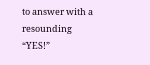to answer with a resounding “YES!”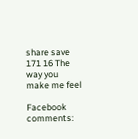share save 171 16 The way you make me feel

Facebook comments: